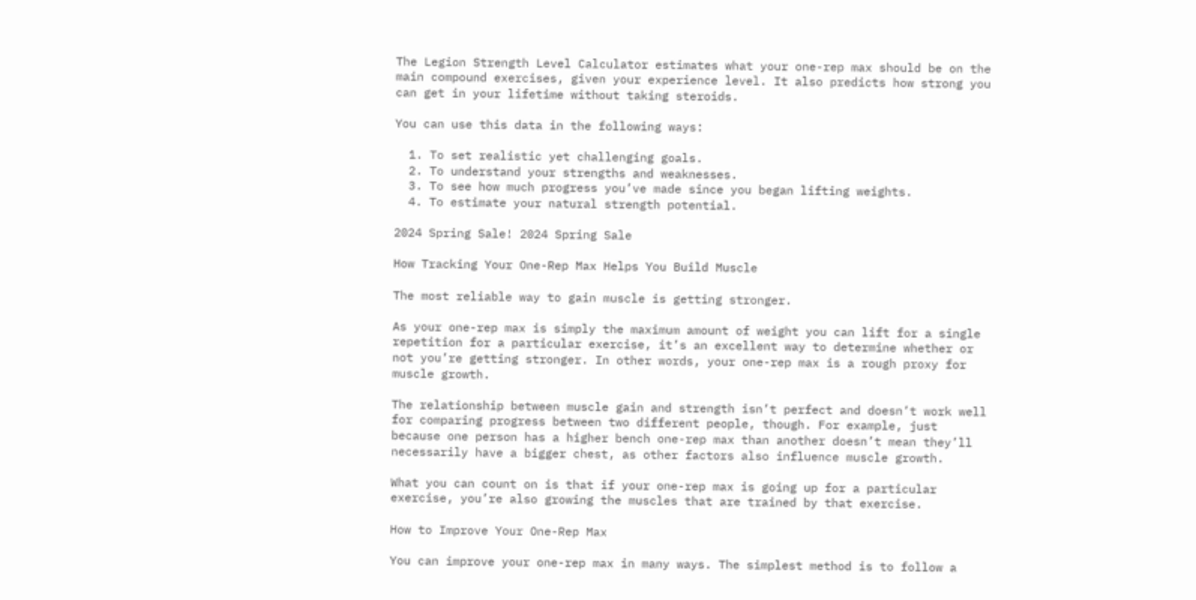The Legion Strength Level Calculator estimates what your one-rep max should be on the main compound exercises, given your experience level. It also predicts how strong you can get in your lifetime without taking steroids.

You can use this data in the following ways:

  1. To set realistic yet challenging goals.
  2. To understand your strengths and weaknesses.
  3. To see how much progress you’ve made since you began lifting weights.
  4. To estimate your natural strength potential.

2024 Spring Sale! 2024 Spring Sale

How Tracking Your One-Rep Max Helps You Build Muscle

The most reliable way to gain muscle is getting stronger.

As your one-rep max is simply the maximum amount of weight you can lift for a single repetition for a particular exercise, it’s an excellent way to determine whether or not you’re getting stronger. In other words, your one-rep max is a rough proxy for muscle growth.

The relationship between muscle gain and strength isn’t perfect and doesn’t work well for comparing progress between two different people, though. For example, just because one person has a higher bench one-rep max than another doesn’t mean they’ll necessarily have a bigger chest, as other factors also influence muscle growth.

What you can count on is that if your one-rep max is going up for a particular exercise, you’re also growing the muscles that are trained by that exercise.

How to Improve Your One-Rep Max

You can improve your one-rep max in many ways. The simplest method is to follow a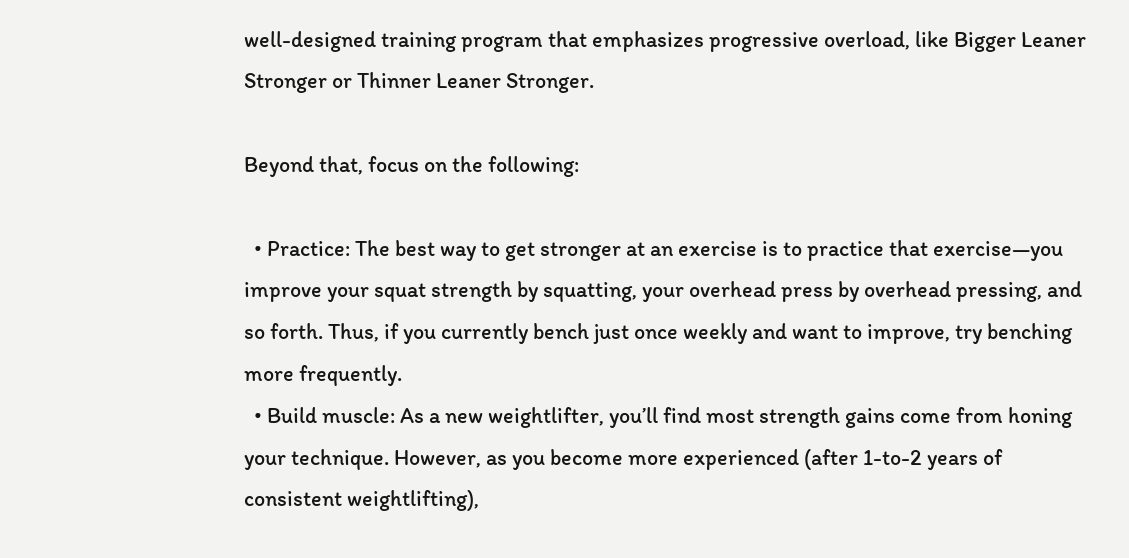well-designed training program that emphasizes progressive overload, like Bigger Leaner Stronger or Thinner Leaner Stronger.

Beyond that, focus on the following:

  • Practice: The best way to get stronger at an exercise is to practice that exercise—you improve your squat strength by squatting, your overhead press by overhead pressing, and so forth. Thus, if you currently bench just once weekly and want to improve, try benching more frequently.
  • Build muscle: As a new weightlifter, you’ll find most strength gains come from honing your technique. However, as you become more experienced (after 1-to-2 years of consistent weightlifting),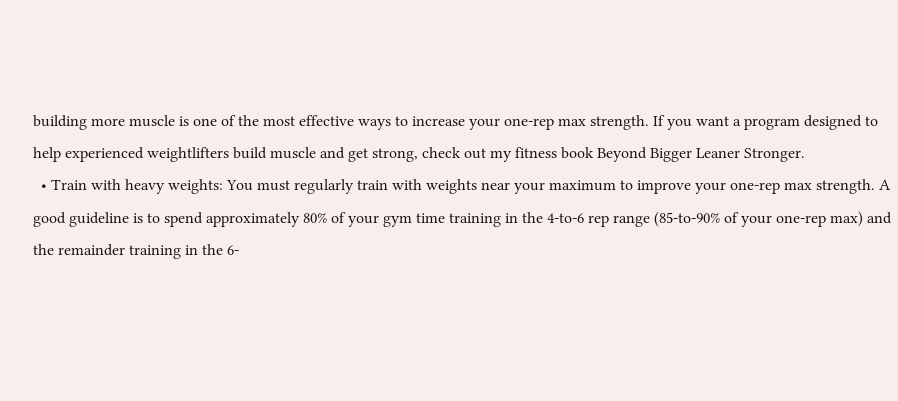building more muscle is one of the most effective ways to increase your one-rep max strength. If you want a program designed to help experienced weightlifters build muscle and get strong, check out my fitness book Beyond Bigger Leaner Stronger.
  • Train with heavy weights: You must regularly train with weights near your maximum to improve your one-rep max strength. A good guideline is to spend approximately 80% of your gym time training in the 4-to-6 rep range (85-to-90% of your one-rep max) and the remainder training in the 6-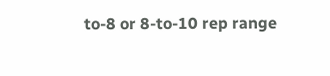to-8 or 8-to-10 rep range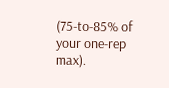(75-to-85% of your one-rep max).